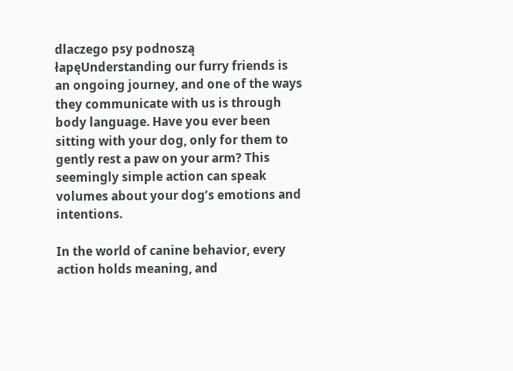dlaczego psy podnoszą łapęUnderstanding our furry friends is an ongoing journey, and one of the ways they communicate with us is through body language. Have you ever been sitting with your dog, only for them to gently rest a paw on your arm? This seemingly simple action can speak volumes about your dog’s emotions and intentions.

In the world of canine behavior, every action holds meaning, and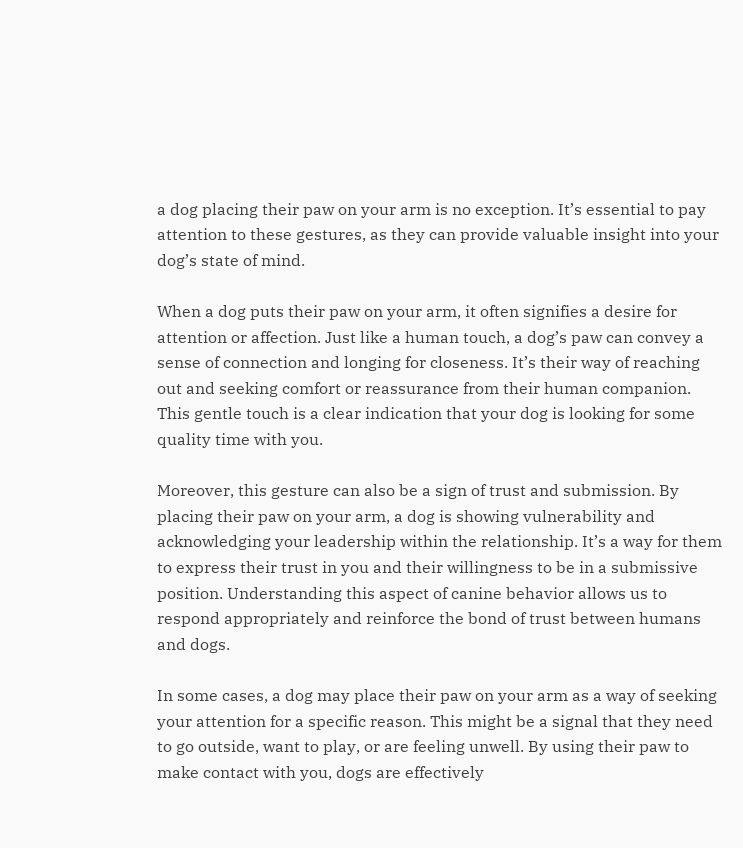a dog placing their paw on your arm is no exception. It’s essential to pay attention to these gestures, as they can provide valuable insight into your dog’s state of mind.

When a dog puts their paw on your arm, it often signifies a desire for attention or affection. Just like a human touch, a dog’s paw can convey a sense of connection and longing for closeness. It’s their way of reaching out and seeking comfort or reassurance from their human companion. This gentle touch is a clear indication that your dog is looking for some quality time with you.

Moreover, this gesture can also be a sign of trust and submission. By placing their paw on your arm, a dog is showing vulnerability and acknowledging your leadership within the relationship. It’s a way for them to express their trust in you and their willingness to be in a submissive position. Understanding this aspect of canine behavior allows us to respond appropriately and reinforce the bond of trust between humans and dogs.

In some cases, a dog may place their paw on your arm as a way of seeking your attention for a specific reason. This might be a signal that they need to go outside, want to play, or are feeling unwell. By using their paw to make contact with you, dogs are effectively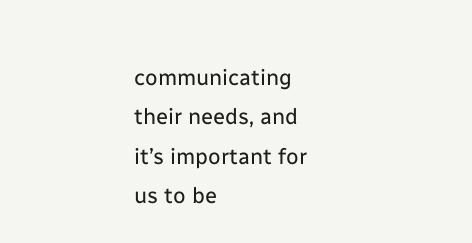communicating their needs, and it’s important for us to be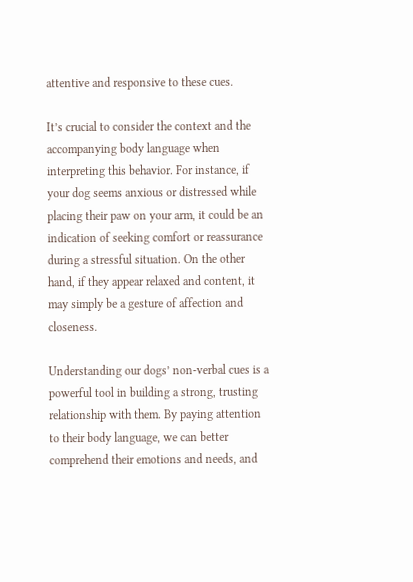attentive and responsive to these cues.

It’s crucial to consider the context and the accompanying body language when interpreting this behavior. For instance, if your dog seems anxious or distressed while placing their paw on your arm, it could be an indication of seeking comfort or reassurance during a stressful situation. On the other hand, if they appear relaxed and content, it may simply be a gesture of affection and closeness.

Understanding our dogs’ non-verbal cues is a powerful tool in building a strong, trusting relationship with them. By paying attention to their body language, we can better comprehend their emotions and needs, and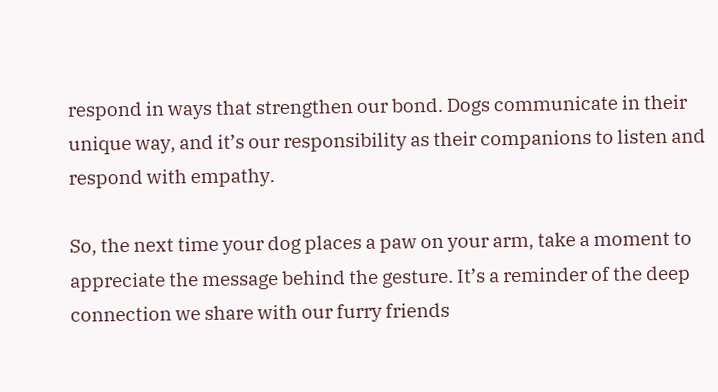respond in ways that strengthen our bond. Dogs communicate in their unique way, and it’s our responsibility as their companions to listen and respond with empathy.

So, the next time your dog places a paw on your arm, take a moment to appreciate the message behind the gesture. It’s a reminder of the deep connection we share with our furry friends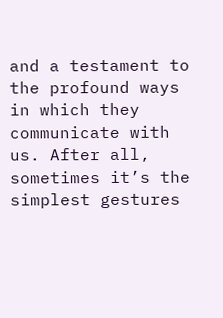and a testament to the profound ways in which they communicate with us. After all, sometimes it’s the simplest gestures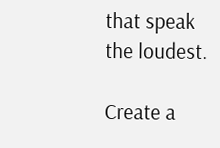that speak the loudest.

Create a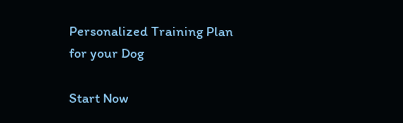Personalized Training Plan for your Dog

Start Now